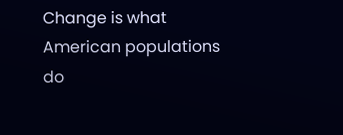Change is what American populations do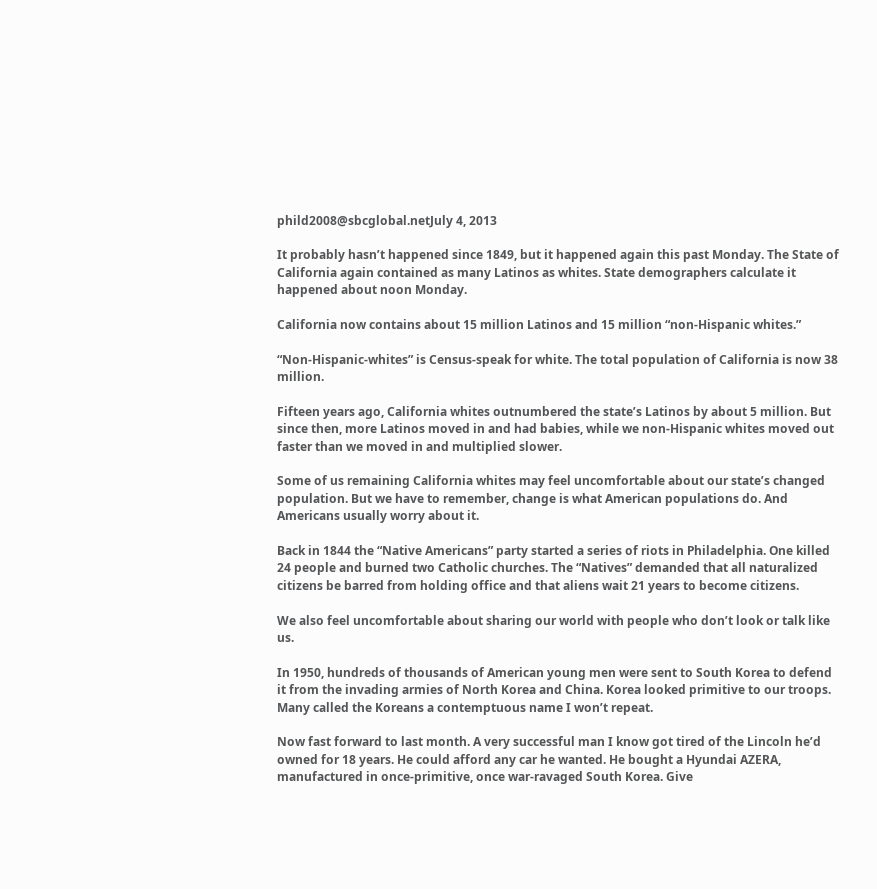phild2008@sbcglobal.netJuly 4, 2013

It probably hasn’t happened since 1849, but it happened again this past Monday. The State of California again contained as many Latinos as whites. State demographers calculate it happened about noon Monday.

California now contains about 15 million Latinos and 15 million “non-Hispanic whites.”

“Non-Hispanic-whites” is Census-speak for white. The total population of California is now 38 million.

Fifteen years ago, California whites outnumbered the state’s Latinos by about 5 million. But since then, more Latinos moved in and had babies, while we non-Hispanic whites moved out faster than we moved in and multiplied slower.

Some of us remaining California whites may feel uncomfortable about our state’s changed population. But we have to remember, change is what American populations do. And Americans usually worry about it.

Back in 1844 the “Native Americans” party started a series of riots in Philadelphia. One killed 24 people and burned two Catholic churches. The “Natives” demanded that all naturalized citizens be barred from holding office and that aliens wait 21 years to become citizens.

We also feel uncomfortable about sharing our world with people who don’t look or talk like us.

In 1950, hundreds of thousands of American young men were sent to South Korea to defend it from the invading armies of North Korea and China. Korea looked primitive to our troops. Many called the Koreans a contemptuous name I won’t repeat.

Now fast forward to last month. A very successful man I know got tired of the Lincoln he’d owned for 18 years. He could afford any car he wanted. He bought a Hyundai AZERA, manufactured in once-primitive, once war-ravaged South Korea. Give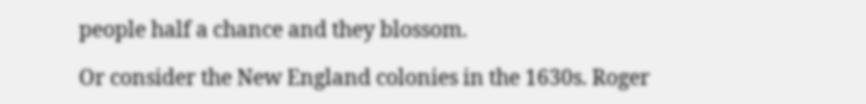people half a chance and they blossom.

Or consider the New England colonies in the 1630s. Roger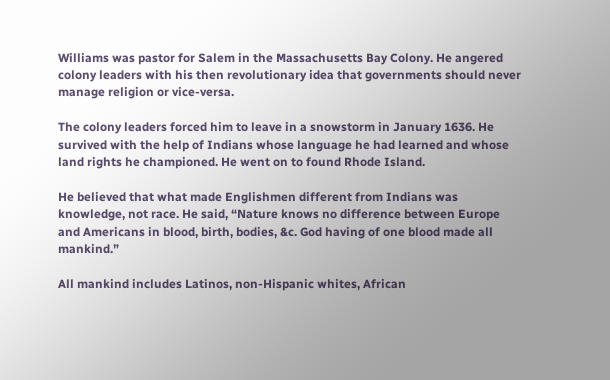Williams was pastor for Salem in the Massachusetts Bay Colony. He angered colony leaders with his then revolutionary idea that governments should never manage religion or vice-versa.

The colony leaders forced him to leave in a snowstorm in January 1636. He survived with the help of Indians whose language he had learned and whose land rights he championed. He went on to found Rhode Island.

He believed that what made Englishmen different from Indians was knowledge, not race. He said, “Nature knows no difference between Europe and Americans in blood, birth, bodies, &c. God having of one blood made all mankind.”

All mankind includes Latinos, non-Hispanic whites, African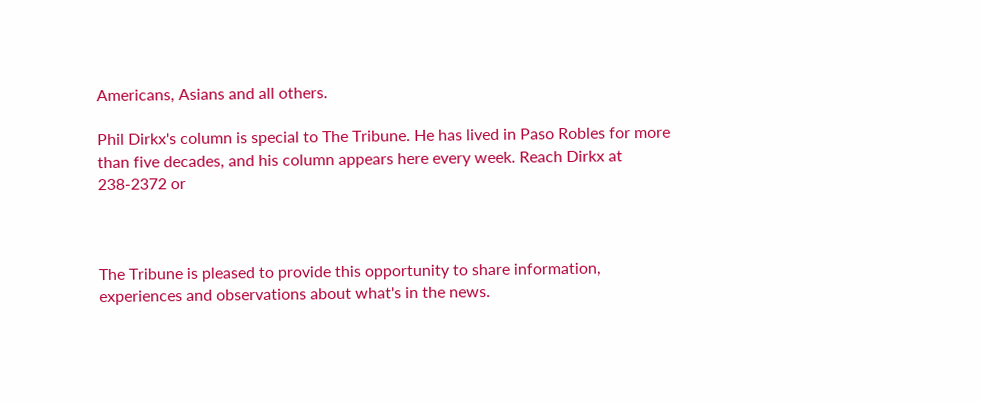Americans, Asians and all others.

Phil Dirkx's column is special to The Tribune. He has lived in Paso Robles for more than five decades, and his column appears here every week. Reach Dirkx at 238-2372 or



The Tribune is pleased to provide this opportunity to share information, experiences and observations about what's in the news.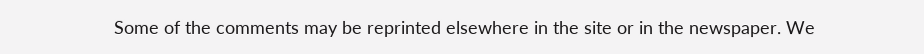Some of the comments may be reprinted elsewhere in the site or in the newspaper. We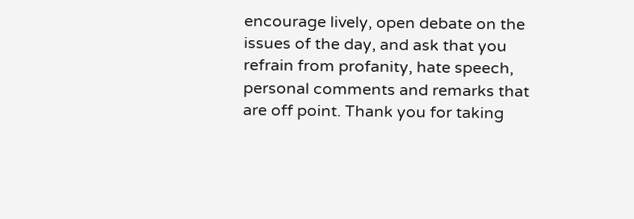encourage lively, open debate on the issues of the day, and ask that you refrain from profanity, hate speech, personal comments and remarks that are off point. Thank you for taking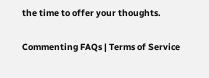the time to offer your thoughts.

Commenting FAQs | Terms of Service